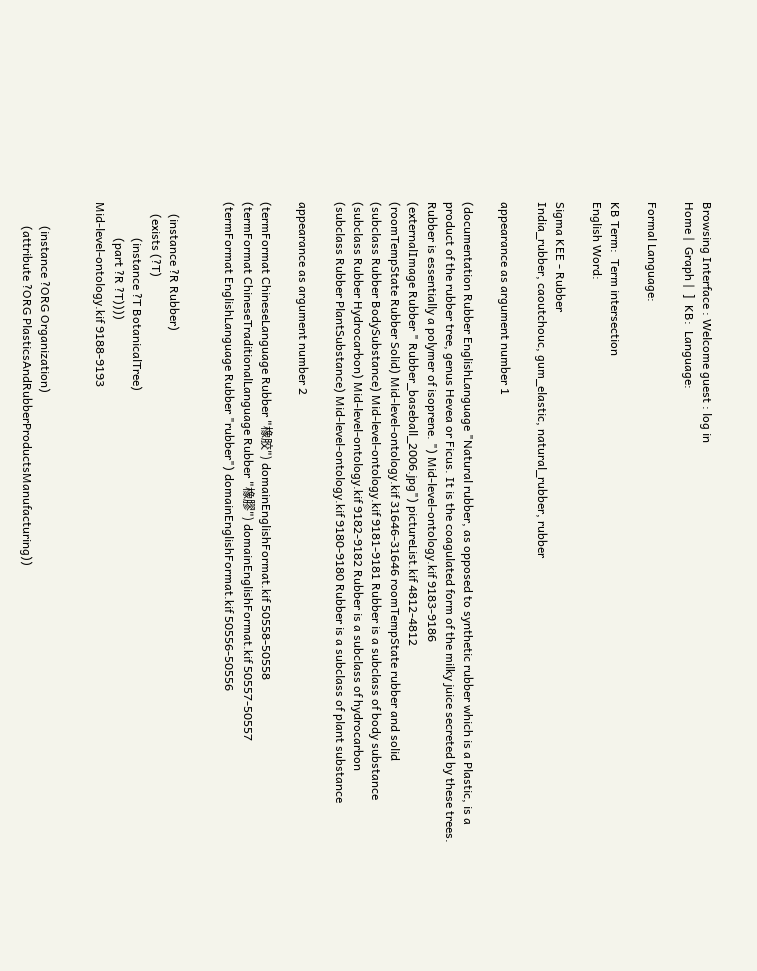Browsing Interface : Welcome guest : log in
Home |  Graph |  ]  KB:  Language:

Formal Language:

KB Term:  Term intersection
English Word:

Sigma KEE - Rubber
India_rubber, caoutchouc, gum_elastic, natural_rubber, rubber

appearance as argument number 1

(documentation Rubber EnglishLanguage "Natural rubber, as opposed to synthetic rubber which is a Plastic, is a product of the rubber tree, genus Hevea or Ficus. It is the coagulated form of the milky juice secreted by these trees. Rubber is essentially a polymer of isoprene. ") Mid-level-ontology.kif 9183-9186
(externalImage Rubber " Rubber_baseball_2006.jpg") pictureList.kif 4812-4812
(roomTempState Rubber Solid) Mid-level-ontology.kif 31646-31646 roomTempState rubber and solid
(subclass Rubber BodySubstance) Mid-level-ontology.kif 9181-9181 Rubber is a subclass of body substance
(subclass Rubber Hydrocarbon) Mid-level-ontology.kif 9182-9182 Rubber is a subclass of hydrocarbon
(subclass Rubber PlantSubstance) Mid-level-ontology.kif 9180-9180 Rubber is a subclass of plant substance

appearance as argument number 2

(termFormat ChineseLanguage Rubber "橡胶") domainEnglishFormat.kif 50558-50558
(termFormat ChineseTraditionalLanguage Rubber "橡膠") domainEnglishFormat.kif 50557-50557
(termFormat EnglishLanguage Rubber "rubber") domainEnglishFormat.kif 50556-50556


    (instance ?R Rubber)
    (exists (?T)
            (instance ?T BotanicalTree)
            (part ?R ?T))))
Mid-level-ontology.kif 9188-9193


        (instance ?ORG Organization)
        (attribute ?ORG PlasticsAndRubberProductsManufacturing))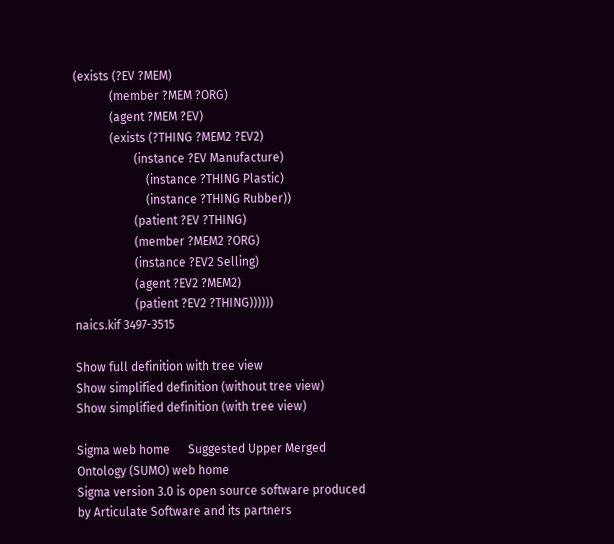(exists (?EV ?MEM)
            (member ?MEM ?ORG)
            (agent ?MEM ?EV)
            (exists (?THING ?MEM2 ?EV2)
                    (instance ?EV Manufacture)
                        (instance ?THING Plastic)
                        (instance ?THING Rubber))
                    (patient ?EV ?THING)
                    (member ?MEM2 ?ORG)
                    (instance ?EV2 Selling)
                    (agent ?EV2 ?MEM2)
                    (patient ?EV2 ?THING))))))
naics.kif 3497-3515

Show full definition with tree view
Show simplified definition (without tree view)
Show simplified definition (with tree view)

Sigma web home      Suggested Upper Merged Ontology (SUMO) web home
Sigma version 3.0 is open source software produced by Articulate Software and its partners